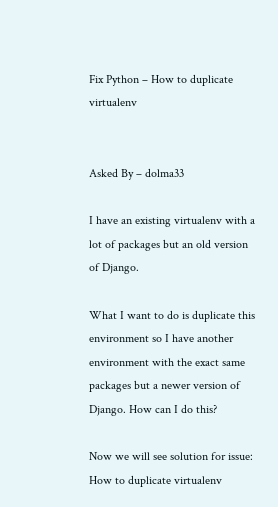Fix Python – How to duplicate virtualenv


Asked By – dolma33

I have an existing virtualenv with a lot of packages but an old version of Django.

What I want to do is duplicate this environment so I have another environment with the exact same packages but a newer version of Django. How can I do this?

Now we will see solution for issue: How to duplicate virtualenv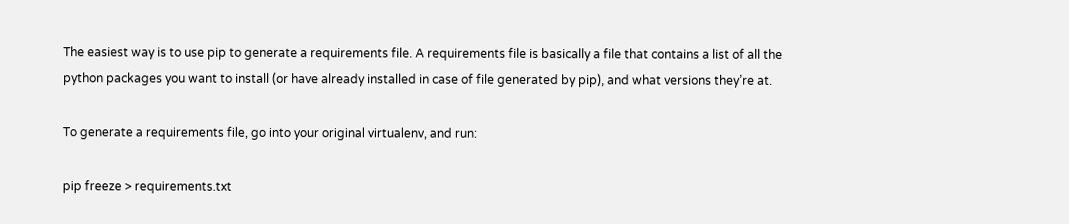The easiest way is to use pip to generate a requirements file. A requirements file is basically a file that contains a list of all the python packages you want to install (or have already installed in case of file generated by pip), and what versions they’re at.

To generate a requirements file, go into your original virtualenv, and run:

pip freeze > requirements.txt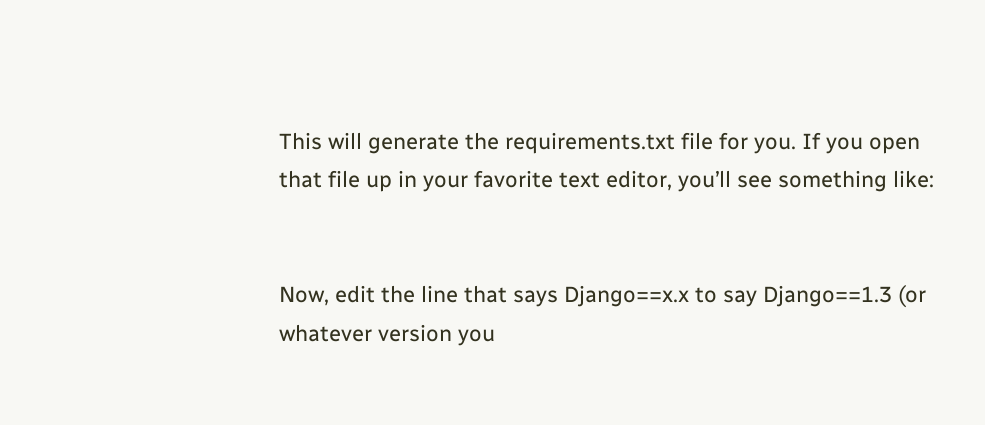This will generate the requirements.txt file for you. If you open that file up in your favorite text editor, you’ll see something like:


Now, edit the line that says Django==x.x to say Django==1.3 (or whatever version you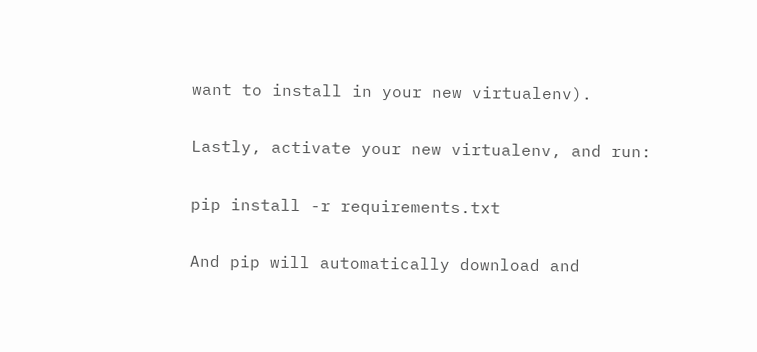want to install in your new virtualenv).

Lastly, activate your new virtualenv, and run:

pip install -r requirements.txt

And pip will automatically download and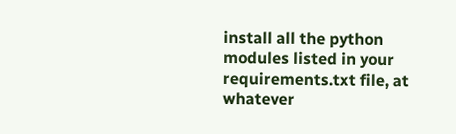install all the python modules listed in your requirements.txt file, at whatever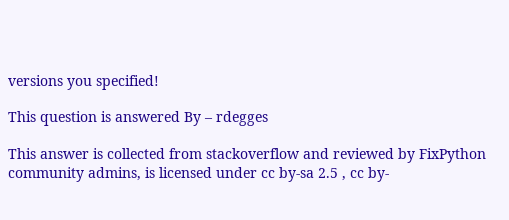versions you specified!

This question is answered By – rdegges

This answer is collected from stackoverflow and reviewed by FixPython community admins, is licensed under cc by-sa 2.5 , cc by-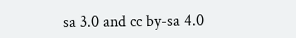sa 3.0 and cc by-sa 4.0